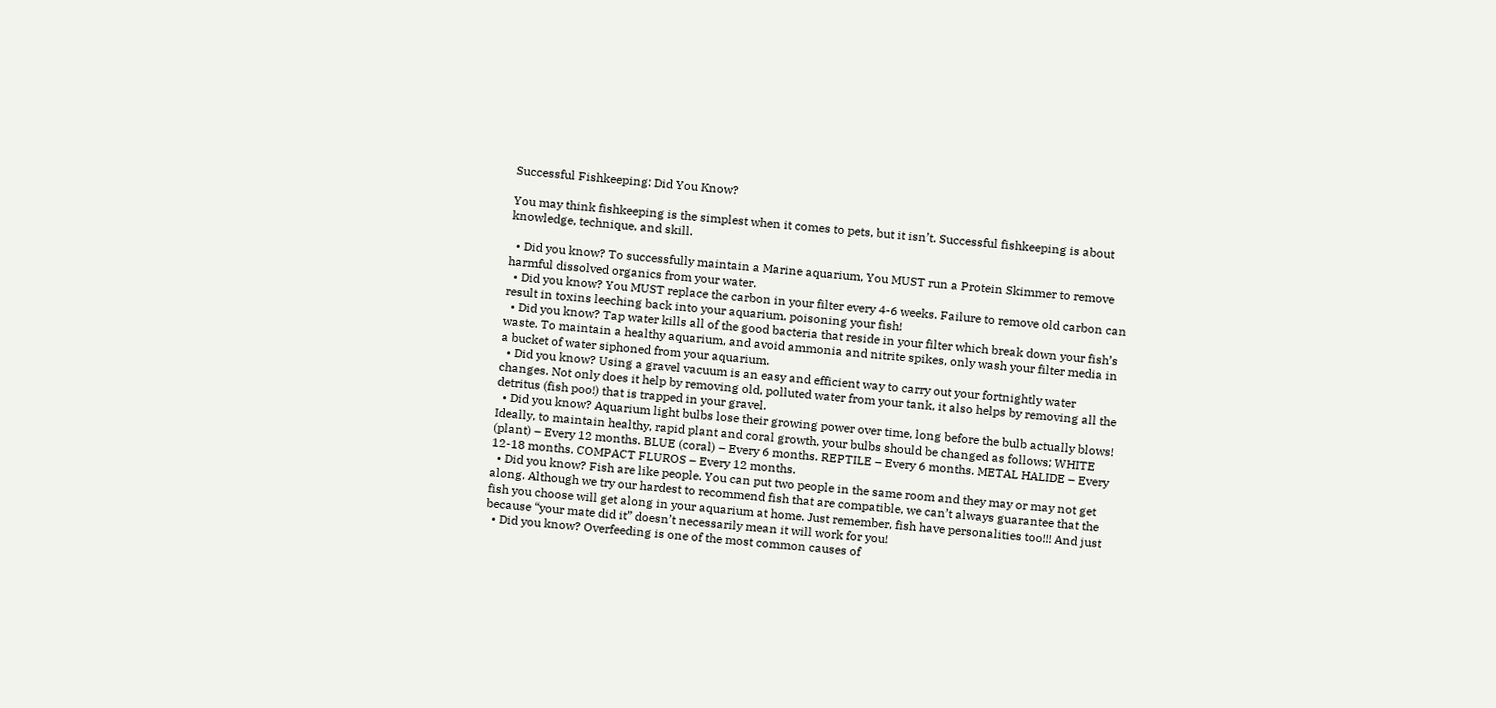Successful Fishkeeping: Did You Know?

You may think fishkeeping is the simplest when it comes to pets, but it isn’t. Successful fishkeeping is about knowledge, technique, and skill.

  • Did you know? To successfully maintain a Marine aquarium, You MUST run a Protein Skimmer to remove harmful dissolved organics from your water.
  • Did you know? You MUST replace the carbon in your filter every 4-6 weeks. Failure to remove old carbon can result in toxins leeching back into your aquarium, poisoning your fish!
  • Did you know? Tap water kills all of the good bacteria that reside in your filter which break down your fish’s waste. To maintain a healthy aquarium, and avoid ammonia and nitrite spikes, only wash your filter media in a bucket of water siphoned from your aquarium.
  • Did you know? Using a gravel vacuum is an easy and efficient way to carry out your fortnightly water changes. Not only does it help by removing old, polluted water from your tank, it also helps by removing all the detritus (fish poo!) that is trapped in your gravel.
  • Did you know? Aquarium light bulbs lose their growing power over time, long before the bulb actually blows! Ideally, to maintain healthy, rapid plant and coral growth, your bulbs should be changed as follows; WHITE (plant) – Every 12 months. BLUE (coral) – Every 6 months. REPTILE – Every 6 months. METAL HALIDE – Every 12-18 months. COMPACT FLUROS – Every 12 months.
  • Did you know? Fish are like people. You can put two people in the same room and they may or may not get along. Although we try our hardest to recommend fish that are compatible, we can’t always guarantee that the fish you choose will get along in your aquarium at home. Just remember, fish have personalities too!!! And just because “your mate did it” doesn’t necessarily mean it will work for you!
  • Did you know? Overfeeding is one of the most common causes of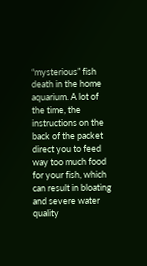“mysterious” fish death in the home aquarium. A lot of the time, the instructions on the back of the packet direct you to feed way too much food for your fish, which can result in bloating and severe water quality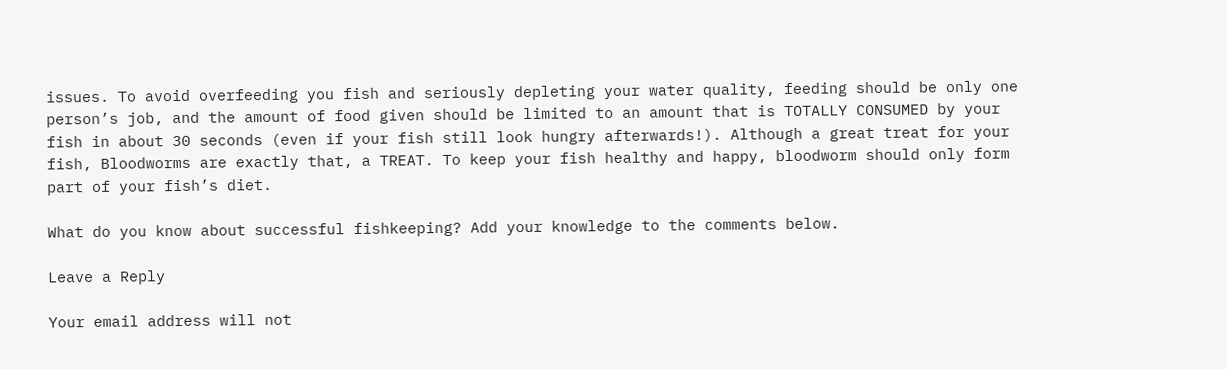issues. To avoid overfeeding you fish and seriously depleting your water quality, feeding should be only one person’s job, and the amount of food given should be limited to an amount that is TOTALLY CONSUMED by your fish in about 30 seconds (even if your fish still look hungry afterwards!). Although a great treat for your fish, Bloodworms are exactly that, a TREAT. To keep your fish healthy and happy, bloodworm should only form part of your fish’s diet.

What do you know about successful fishkeeping? Add your knowledge to the comments below.

Leave a Reply

Your email address will not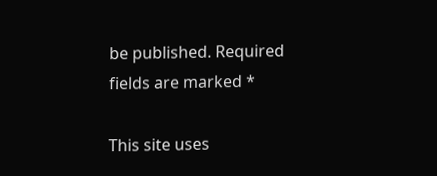be published. Required fields are marked *

This site uses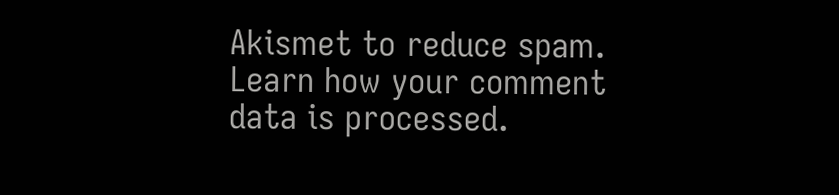Akismet to reduce spam. Learn how your comment data is processed.